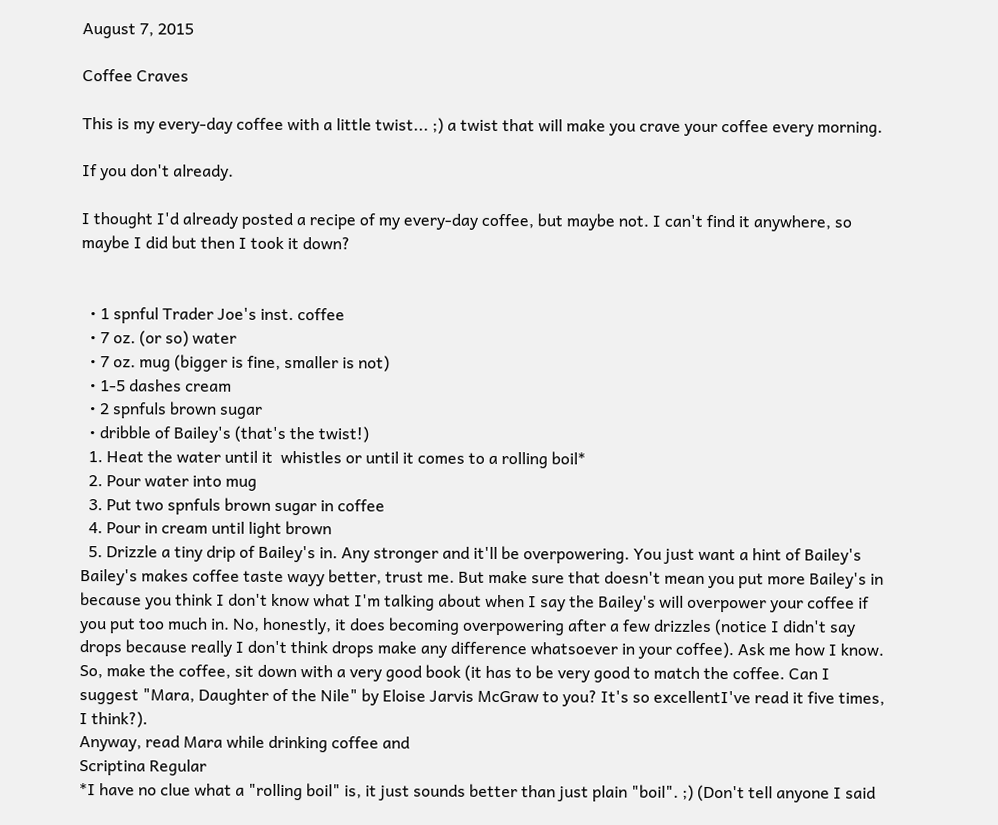August 7, 2015

Coffee Craves

This is my every-day coffee with a little twist... ;) a twist that will make you crave your coffee every morning.

If you don't already.

I thought I'd already posted a recipe of my every-day coffee, but maybe not. I can't find it anywhere, so maybe I did but then I took it down?


  • 1 spnful Trader Joe's inst. coffee
  • 7 oz. (or so) water
  • 7 oz. mug (bigger is fine, smaller is not)
  • 1-5 dashes cream
  • 2 spnfuls brown sugar
  • dribble of Bailey's (that's the twist!)
  1. Heat the water until it  whistles or until it comes to a rolling boil*
  2. Pour water into mug
  3. Put two spnfuls brown sugar in coffee
  4. Pour in cream until light brown
  5. Drizzle a tiny drip of Bailey's in. Any stronger and it'll be overpowering. You just want a hint of Bailey's
Bailey's makes coffee taste wayy better, trust me. But make sure that doesn't mean you put more Bailey's in because you think I don't know what I'm talking about when I say the Bailey's will overpower your coffee if you put too much in. No, honestly, it does becoming overpowering after a few drizzles (notice I didn't say drops because really I don't think drops make any difference whatsoever in your coffee). Ask me how I know.
So, make the coffee, sit down with a very good book (it has to be very good to match the coffee. Can I suggest "Mara, Daughter of the Nile" by Eloise Jarvis McGraw to you? It's so excellentI've read it five times, I think?).
Anyway, read Mara while drinking coffee and
Scriptina Regular
*I have no clue what a "rolling boil" is, it just sounds better than just plain "boil". ;) (Don't tell anyone I said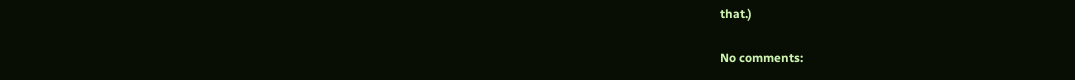that.)

No comments: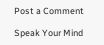Post a Comment

Speak Your Mind